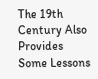The 19th Century Also Provides Some Lessons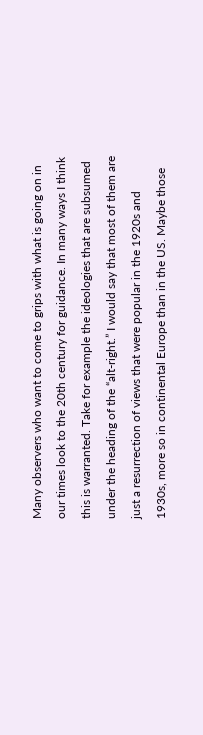Many observers who want to come to grips with what is going on in our times look to the 20th century for guidance. In many ways I think this is warranted. Take for example the ideologies that are subsumed under the heading of the “alt-right.” I would say that most of them are just a resurrection of views that were popular in the 1920s and 1930s, more so in continental Europe than in the US. Maybe those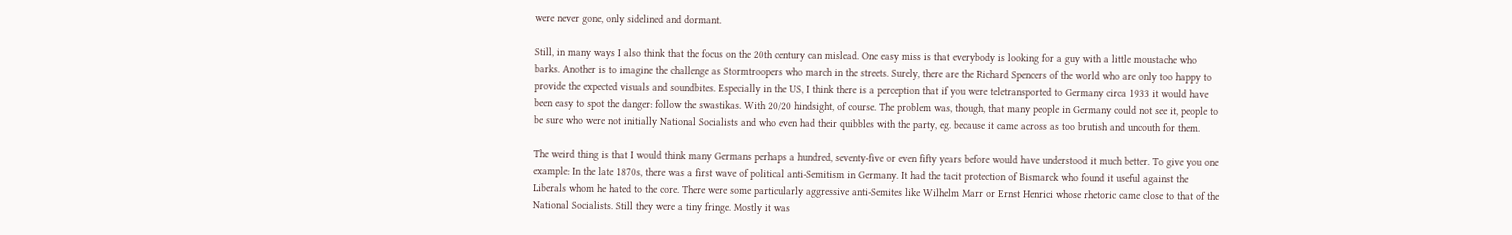were never gone, only sidelined and dormant.

Still, in many ways I also think that the focus on the 20th century can mislead. One easy miss is that everybody is looking for a guy with a little moustache who barks. Another is to imagine the challenge as Stormtroopers who march in the streets. Surely, there are the Richard Spencers of the world who are only too happy to provide the expected visuals and soundbites. Especially in the US, I think there is a perception that if you were teletransported to Germany circa 1933 it would have been easy to spot the danger: follow the swastikas. With 20/20 hindsight, of course. The problem was, though, that many people in Germany could not see it, people to be sure who were not initially National Socialists and who even had their quibbles with the party, eg. because it came across as too brutish and uncouth for them.

The weird thing is that I would think many Germans perhaps a hundred, seventy-five or even fifty years before would have understood it much better. To give you one example: In the late 1870s, there was a first wave of political anti-Semitism in Germany. It had the tacit protection of Bismarck who found it useful against the Liberals whom he hated to the core. There were some particularly aggressive anti-Semites like Wilhelm Marr or Ernst Henrici whose rhetoric came close to that of the National Socialists. Still they were a tiny fringe. Mostly it was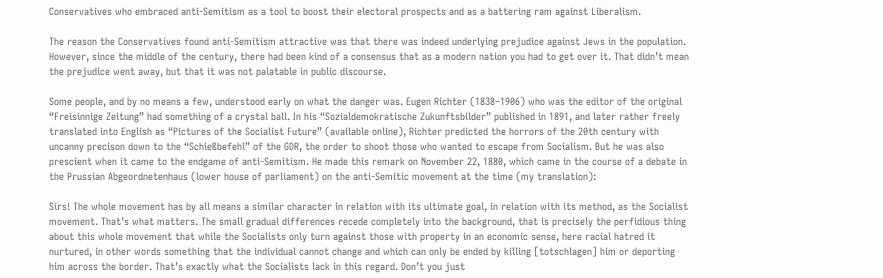Conservatives who embraced anti-Semitism as a tool to boost their electoral prospects and as a battering ram against Liberalism.

The reason the Conservatives found anti-Semitism attractive was that there was indeed underlying prejudice against Jews in the population. However, since the middle of the century, there had been kind of a consensus that as a modern nation you had to get over it. That didn’t mean the prejudice went away, but that it was not palatable in public discourse.

Some people, and by no means a few, understood early on what the danger was. Eugen Richter (1838–1906) who was the editor of the original “Freisinnige Zeitung” had something of a crystal ball. In his “Sozialdemokratische Zukunftsbilder” published in 1891, and later rather freely translated into English as “Pictures of the Socialist Future” (available online), Richter predicted the horrors of the 20th century with uncanny precison down to the “Schießbefehl” of the GDR, the order to shoot those who wanted to escape from Socialism. But he was also prescient when it came to the endgame of anti-Semitism. He made this remark on November 22, 1880, which came in the course of a debate in the Prussian Abgeordnetenhaus (lower house of parliament) on the anti-Semitic movement at the time (my translation):

Sirs! The whole movement has by all means a similar character in relation with its ultimate goal, in relation with its method, as the Socialist movement. That’s what matters. The small gradual differences recede completely into the background, that is precisely the perfidious thing about this whole movement that while the Socialists only turn against those with property in an economic sense, here racial hatred it nurtured, in other words something that the individual cannot change and which can only be ended by killing [totschlagen] him or deporting him across the border. That’s exactly what the Socialists lack in this regard. Don’t you just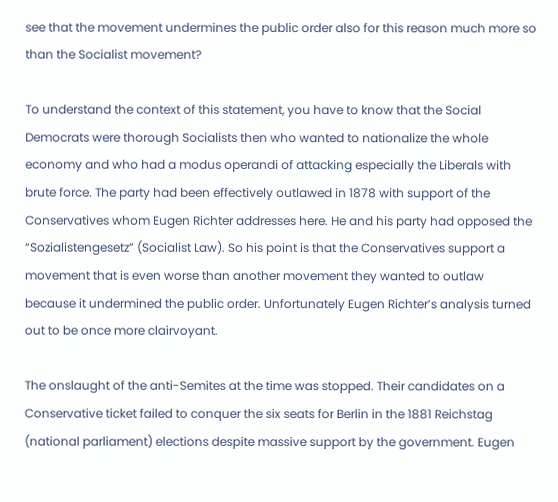see that the movement undermines the public order also for this reason much more so than the Socialist movement?

To understand the context of this statement, you have to know that the Social Democrats were thorough Socialists then who wanted to nationalize the whole economy and who had a modus operandi of attacking especially the Liberals with brute force. The party had been effectively outlawed in 1878 with support of the Conservatives whom Eugen Richter addresses here. He and his party had opposed the “Sozialistengesetz” (Socialist Law). So his point is that the Conservatives support a movement that is even worse than another movement they wanted to outlaw because it undermined the public order. Unfortunately Eugen Richter’s analysis turned out to be once more clairvoyant.

The onslaught of the anti-Semites at the time was stopped. Their candidates on a Conservative ticket failed to conquer the six seats for Berlin in the 1881 Reichstag (national parliament) elections despite massive support by the government. Eugen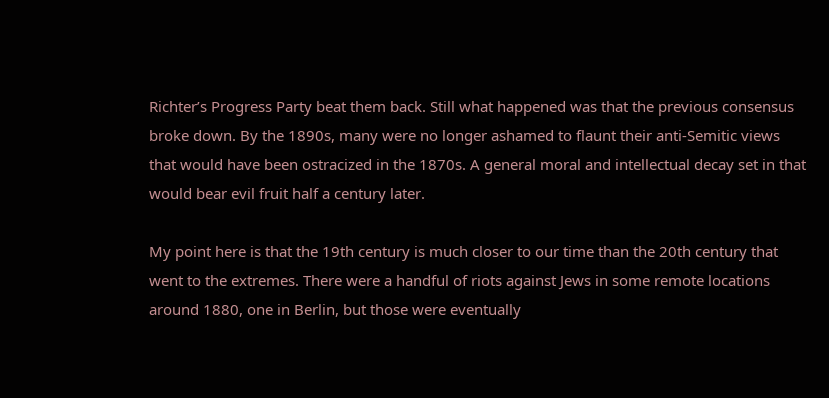Richter’s Progress Party beat them back. Still what happened was that the previous consensus broke down. By the 1890s, many were no longer ashamed to flaunt their anti-Semitic views that would have been ostracized in the 1870s. A general moral and intellectual decay set in that would bear evil fruit half a century later.

My point here is that the 19th century is much closer to our time than the 20th century that went to the extremes. There were a handful of riots against Jews in some remote locations around 1880, one in Berlin, but those were eventually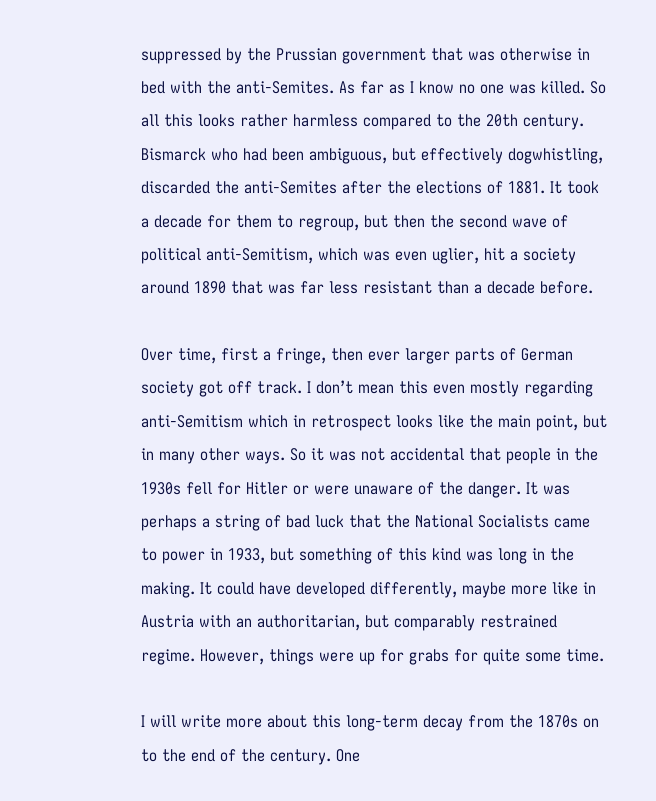suppressed by the Prussian government that was otherwise in bed with the anti-Semites. As far as I know no one was killed. So all this looks rather harmless compared to the 20th century. Bismarck who had been ambiguous, but effectively dogwhistling, discarded the anti-Semites after the elections of 1881. It took a decade for them to regroup, but then the second wave of political anti-Semitism, which was even uglier, hit a society around 1890 that was far less resistant than a decade before.

Over time, first a fringe, then ever larger parts of German society got off track. I don’t mean this even mostly regarding anti-Semitism which in retrospect looks like the main point, but in many other ways. So it was not accidental that people in the 1930s fell for Hitler or were unaware of the danger. It was perhaps a string of bad luck that the National Socialists came to power in 1933, but something of this kind was long in the making. It could have developed differently, maybe more like in Austria with an authoritarian, but comparably restrained regime. However, things were up for grabs for quite some time.

I will write more about this long-term decay from the 1870s on to the end of the century. One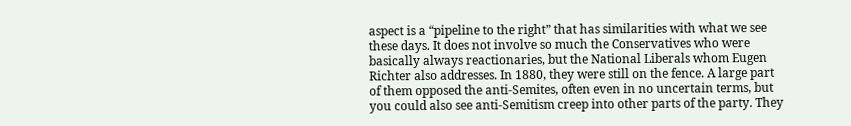aspect is a “pipeline to the right” that has similarities with what we see these days. It does not involve so much the Conservatives who were basically always reactionaries, but the National Liberals whom Eugen Richter also addresses. In 1880, they were still on the fence. A large part of them opposed the anti-Semites, often even in no uncertain terms, but you could also see anti-Semitism creep into other parts of the party. They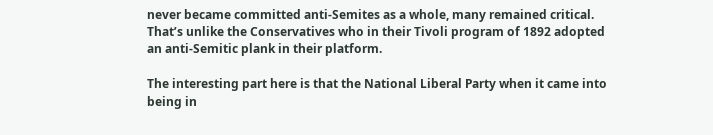never became committed anti-Semites as a whole, many remained critical. That’s unlike the Conservatives who in their Tivoli program of 1892 adopted an anti-Semitic plank in their platform.

The interesting part here is that the National Liberal Party when it came into being in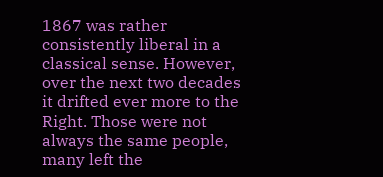1867 was rather consistently liberal in a classical sense. However, over the next two decades it drifted ever more to the Right. Those were not always the same people, many left the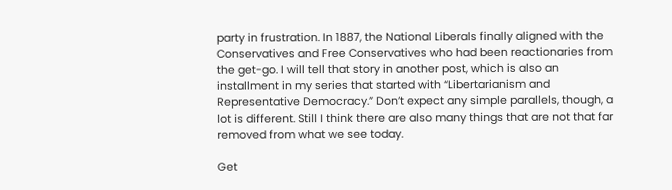party in frustration. In 1887, the National Liberals finally aligned with the Conservatives and Free Conservatives who had been reactionaries from the get-go. I will tell that story in another post, which is also an installment in my series that started with “Libertarianism and Representative Democracy.” Don’t expect any simple parallels, though, a lot is different. Still I think there are also many things that are not that far removed from what we see today.

Get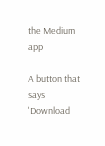the Medium app

A button that says 'Download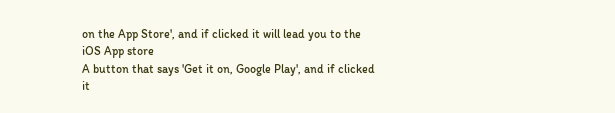on the App Store', and if clicked it will lead you to the iOS App store
A button that says 'Get it on, Google Play', and if clicked it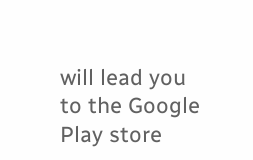will lead you to the Google Play store